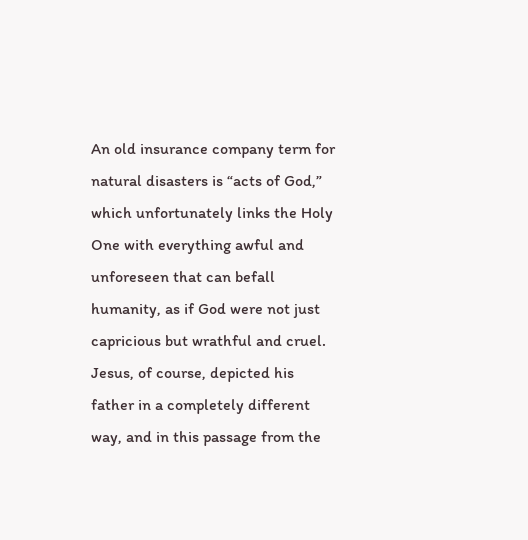An old insurance company term for natural disasters is “acts of God,” which unfortunately links the Holy One with everything awful and unforeseen that can befall humanity, as if God were not just capricious but wrathful and cruel. Jesus, of course, depicted his father in a completely different way, and in this passage from the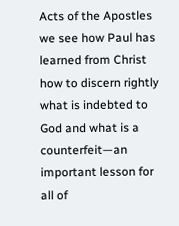Acts of the Apostles we see how Paul has learned from Christ how to discern rightly what is indebted to God and what is a counterfeit—an important lesson for all of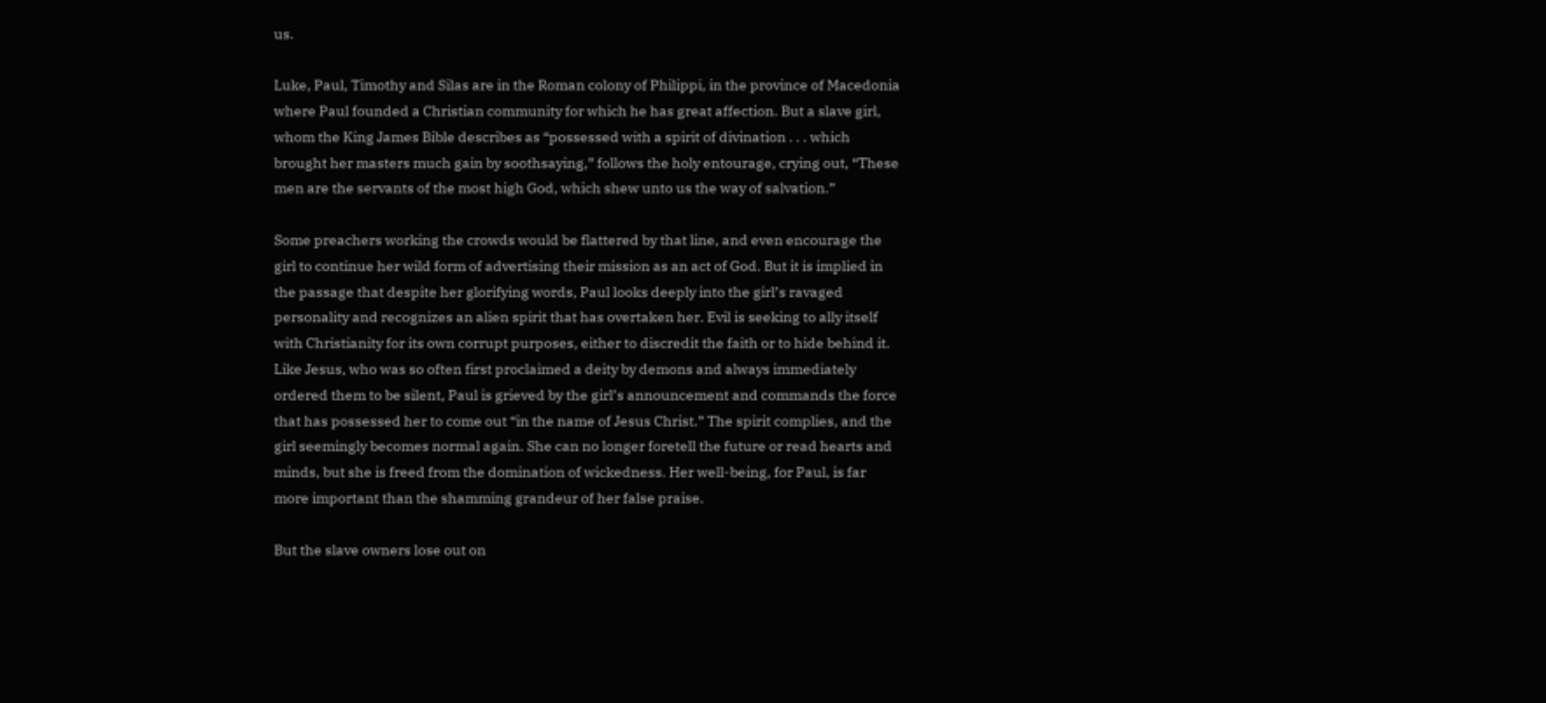us.

Luke, Paul, Timothy and Silas are in the Roman colony of Philippi, in the province of Macedonia where Paul founded a Christian community for which he has great affection. But a slave girl, whom the King James Bible describes as “possessed with a spirit of divination . . . which brought her masters much gain by soothsaying,” follows the holy entourage, crying out, “These men are the servants of the most high God, which shew unto us the way of salvation.”

Some preachers working the crowds would be flattered by that line, and even encourage the girl to continue her wild form of advertising their mission as an act of God. But it is implied in the passage that despite her glorifying words, Paul looks deeply into the girl’s ravaged personality and recognizes an alien spirit that has overtaken her. Evil is seeking to ally itself with Christianity for its own corrupt purposes, either to discredit the faith or to hide behind it. Like Jesus, who was so often first proclaimed a deity by demons and always immediately ordered them to be silent, Paul is grieved by the girl’s announcement and commands the force that has possessed her to come out “in the name of Jesus Christ.” The spirit complies, and the girl seemingly becomes normal again. She can no longer foretell the future or read hearts and minds, but she is freed from the domination of wickedness. Her well-being, for Paul, is far more important than the shamming grandeur of her false praise.

But the slave owners lose out on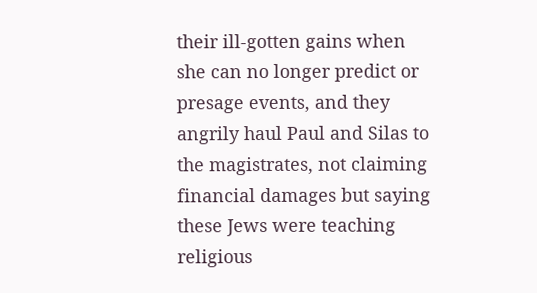their ill-gotten gains when she can no longer predict or presage events, and they angrily haul Paul and Silas to the magistrates, not claiming financial damages but saying these Jews were teaching religious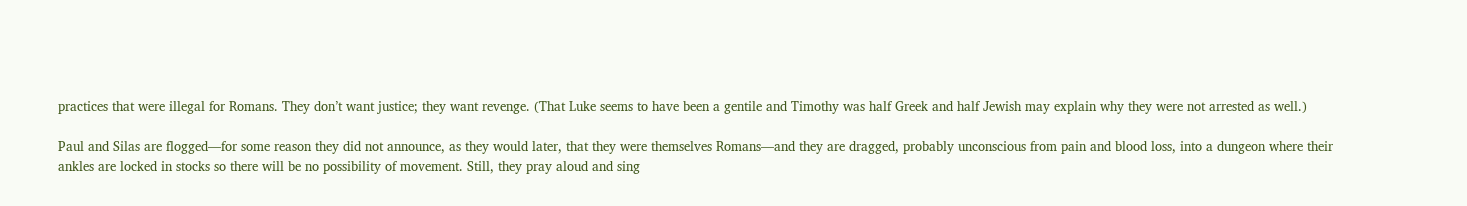practices that were illegal for Romans. They don’t want justice; they want revenge. (That Luke seems to have been a gentile and Timothy was half Greek and half Jewish may explain why they were not arrested as well.)

Paul and Silas are flogged—for some reason they did not announce, as they would later, that they were themselves Romans—and they are dragged, probably unconscious from pain and blood loss, into a dungeon where their ankles are locked in stocks so there will be no possibility of movement. Still, they pray aloud and sing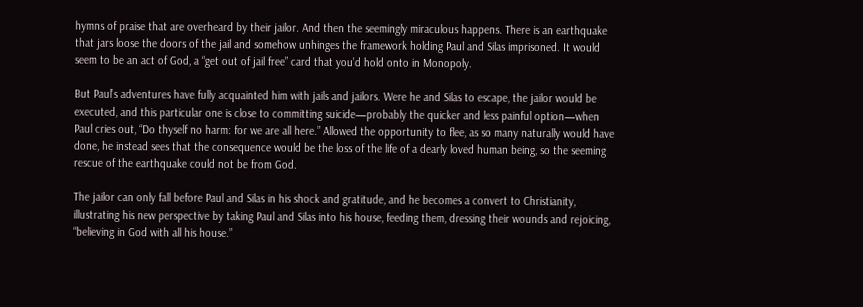hymns of praise that are overheard by their jailor. And then the seemingly miraculous happens. There is an earthquake that jars loose the doors of the jail and somehow unhinges the framework holding Paul and Silas imprisoned. It would seem to be an act of God, a “get out of jail free” card that you’d hold onto in Monopoly.

But Paul’s adventures have fully acquainted him with jails and jailors. Were he and Silas to escape, the jailor would be executed, and this particular one is close to committing suicide—probably the quicker and less painful option—when Paul cries out, “Do thyself no harm: for we are all here.” Allowed the opportunity to flee, as so many naturally would have done, he instead sees that the consequence would be the loss of the life of a dearly loved human being, so the seeming rescue of the earthquake could not be from God.

The jailor can only fall before Paul and Silas in his shock and gratitude, and he becomes a convert to Christianity, illustrating his new perspective by taking Paul and Silas into his house, feeding them, dressing their wounds and rejoicing, “believing in God with all his house.”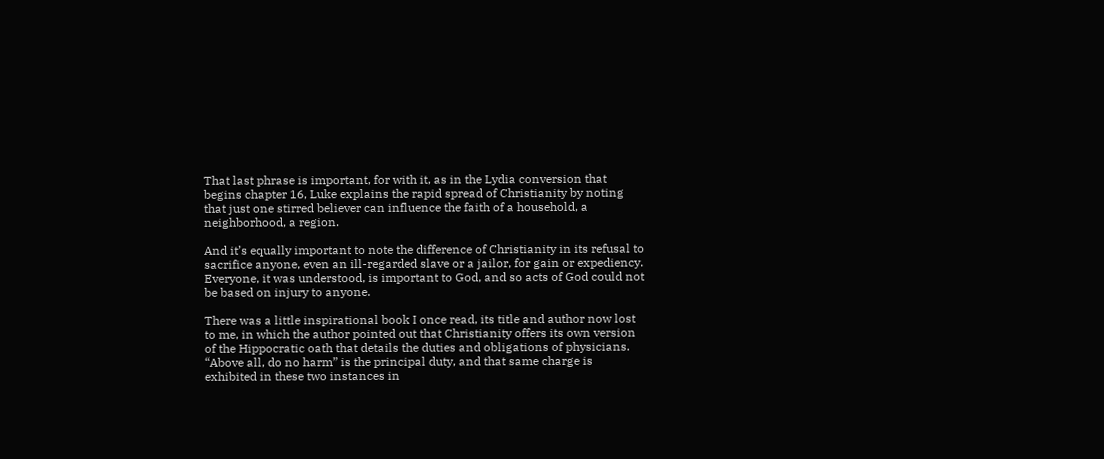That last phrase is important, for with it, as in the Lydia conversion that begins chapter 16, Luke explains the rapid spread of Christianity by noting that just one stirred believer can influence the faith of a household, a neighborhood, a region.

And it’s equally important to note the difference of Christianity in its refusal to sacrifice anyone, even an ill-regarded slave or a jailor, for gain or expediency. Everyone, it was understood, is important to God, and so acts of God could not be based on injury to anyone.

There was a little inspirational book I once read, its title and author now lost to me, in which the author pointed out that Christianity offers its own version of the Hippocratic oath that details the duties and obligations of physicians. “Above all, do no harm” is the principal duty, and that same charge is exhibited in these two instances in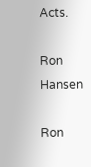Acts.

Ron Hansen

Ron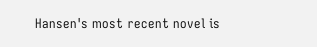Hansen's most recent novel is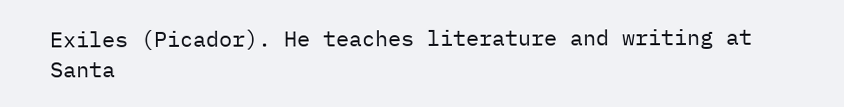Exiles (Picador). He teaches literature and writing at Santa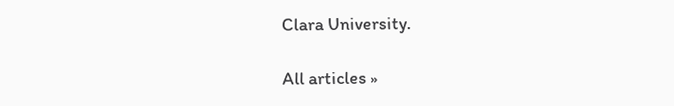Clara University.

All articles »